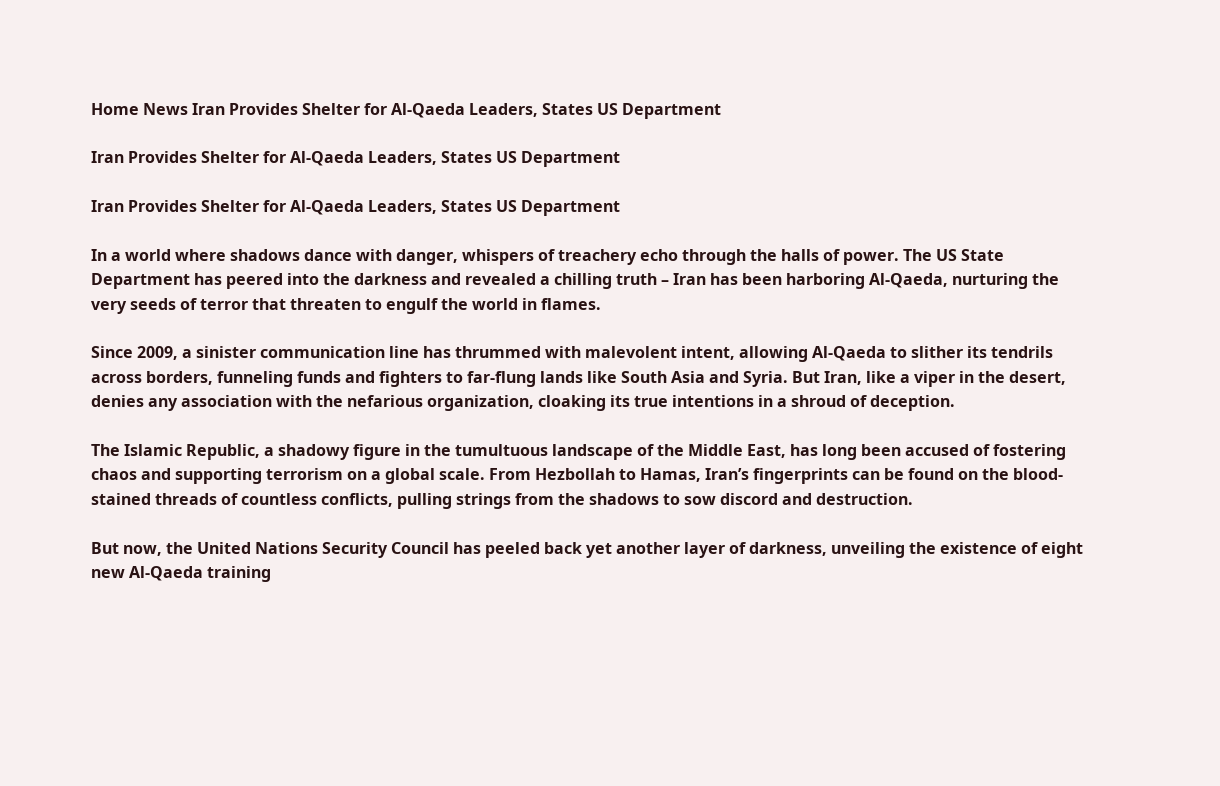Home News Iran Provides Shelter for Al-Qaeda Leaders, States US Department

Iran Provides Shelter for Al-Qaeda Leaders, States US Department

Iran Provides Shelter for Al-Qaeda Leaders, States US Department

In a world where shadows dance with danger, whispers of treachery echo through the halls of power. The US State Department has peered into the darkness and revealed a chilling truth – Iran has been harboring Al-Qaeda, nurturing the very seeds of terror that threaten to engulf the world in flames.

Since 2009, a sinister communication line has thrummed with malevolent intent, allowing Al-Qaeda to slither its tendrils across borders, funneling funds and fighters to far-flung lands like South Asia and Syria. But Iran, like a viper in the desert, denies any association with the nefarious organization, cloaking its true intentions in a shroud of deception.

The Islamic Republic, a shadowy figure in the tumultuous landscape of the Middle East, has long been accused of fostering chaos and supporting terrorism on a global scale. From Hezbollah to Hamas, Iran’s fingerprints can be found on the blood-stained threads of countless conflicts, pulling strings from the shadows to sow discord and destruction.

But now, the United Nations Security Council has peeled back yet another layer of darkness, unveiling the existence of eight new Al-Qaeda training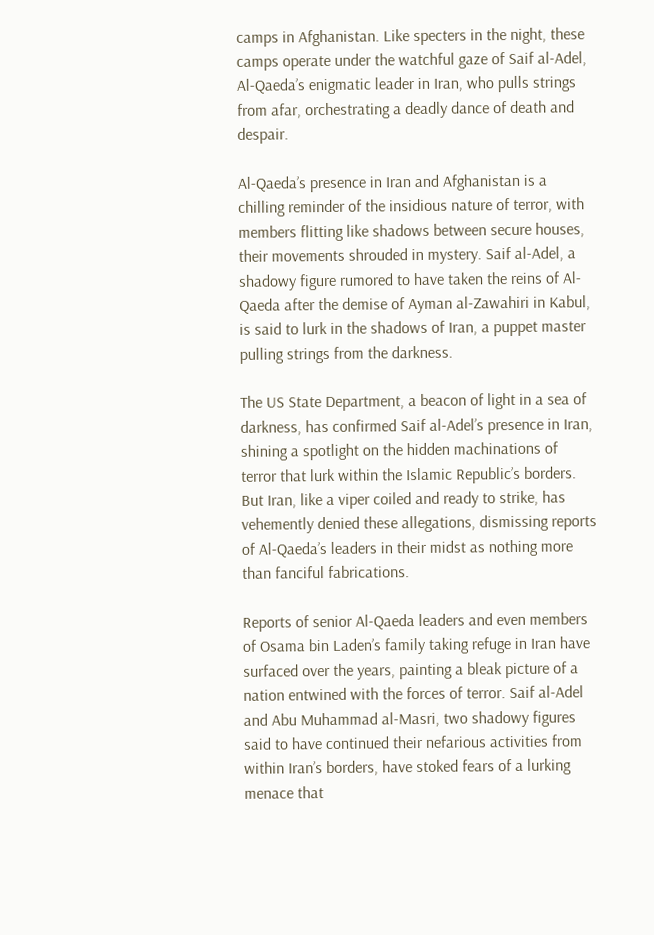camps in Afghanistan. Like specters in the night, these camps operate under the watchful gaze of Saif al-Adel, Al-Qaeda’s enigmatic leader in Iran, who pulls strings from afar, orchestrating a deadly dance of death and despair.

Al-Qaeda’s presence in Iran and Afghanistan is a chilling reminder of the insidious nature of terror, with members flitting like shadows between secure houses, their movements shrouded in mystery. Saif al-Adel, a shadowy figure rumored to have taken the reins of Al-Qaeda after the demise of Ayman al-Zawahiri in Kabul, is said to lurk in the shadows of Iran, a puppet master pulling strings from the darkness.

The US State Department, a beacon of light in a sea of darkness, has confirmed Saif al-Adel’s presence in Iran, shining a spotlight on the hidden machinations of terror that lurk within the Islamic Republic’s borders. But Iran, like a viper coiled and ready to strike, has vehemently denied these allegations, dismissing reports of Al-Qaeda’s leaders in their midst as nothing more than fanciful fabrications.

Reports of senior Al-Qaeda leaders and even members of Osama bin Laden’s family taking refuge in Iran have surfaced over the years, painting a bleak picture of a nation entwined with the forces of terror. Saif al-Adel and Abu Muhammad al-Masri, two shadowy figures said to have continued their nefarious activities from within Iran’s borders, have stoked fears of a lurking menace that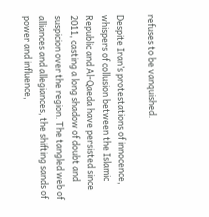refuses to be vanquished.

Despite Iran’s protestations of innocence, whispers of collusion between the Islamic Republic and Al-Qaeda have persisted since 2011, casting a long shadow of doubt and suspicion over the region. The tangled web of alliances and allegiances, the shifting sands of power and influence,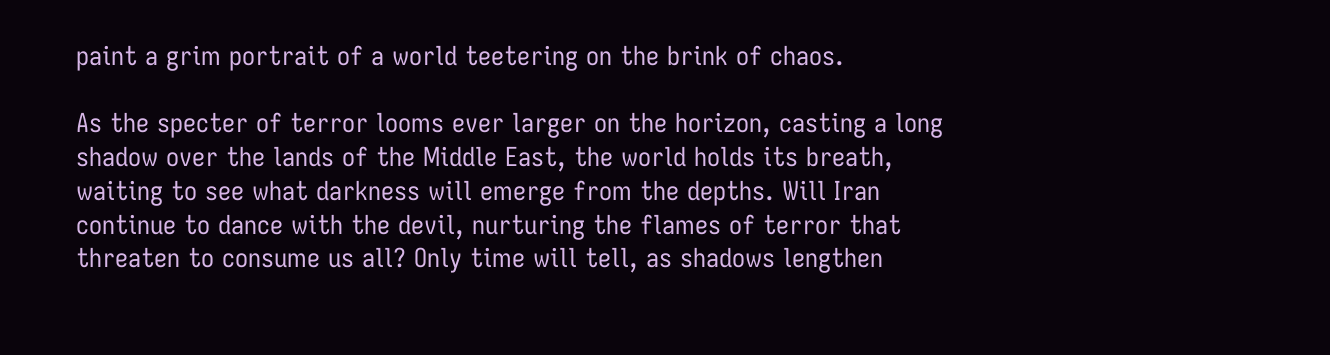paint a grim portrait of a world teetering on the brink of chaos.

As the specter of terror looms ever larger on the horizon, casting a long shadow over the lands of the Middle East, the world holds its breath, waiting to see what darkness will emerge from the depths. Will Iran continue to dance with the devil, nurturing the flames of terror that threaten to consume us all? Only time will tell, as shadows lengthen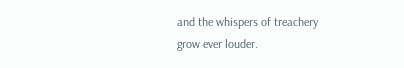and the whispers of treachery grow ever louder.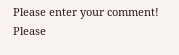Please enter your comment!
Please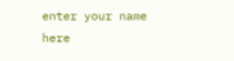enter your name here